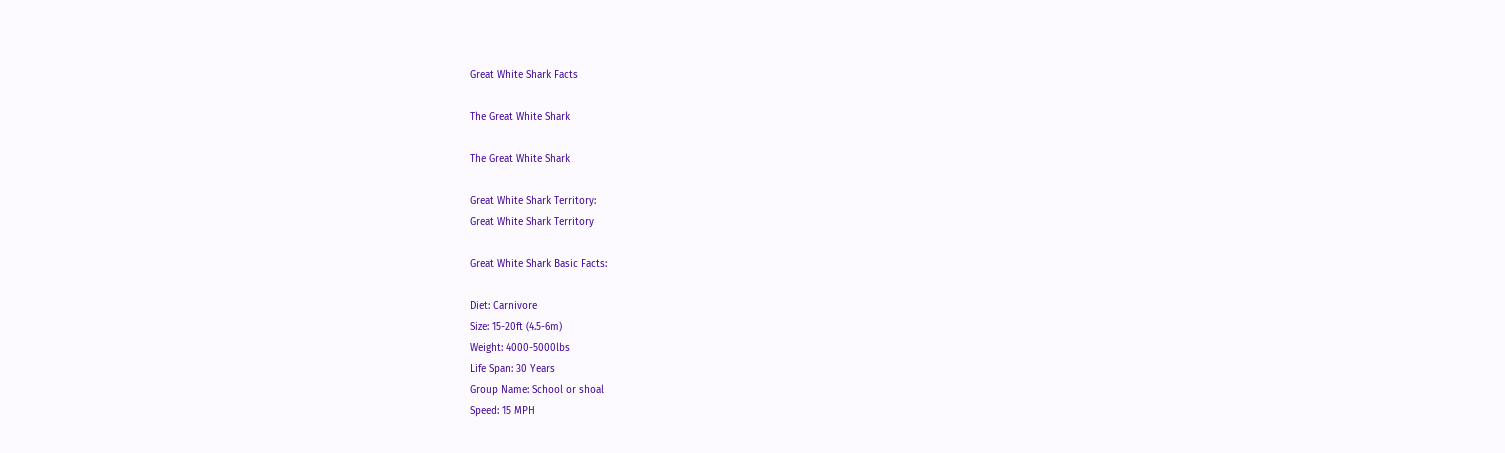Great White Shark Facts

The Great White Shark

The Great White Shark

Great White Shark Territory:
Great White Shark Territory

Great White Shark Basic Facts:

Diet: Carnivore
Size: 15-20ft (4.5-6m)
Weight: 4000-5000lbs
Life Span: 30 Years
Group Name: School or shoal
Speed: 15 MPH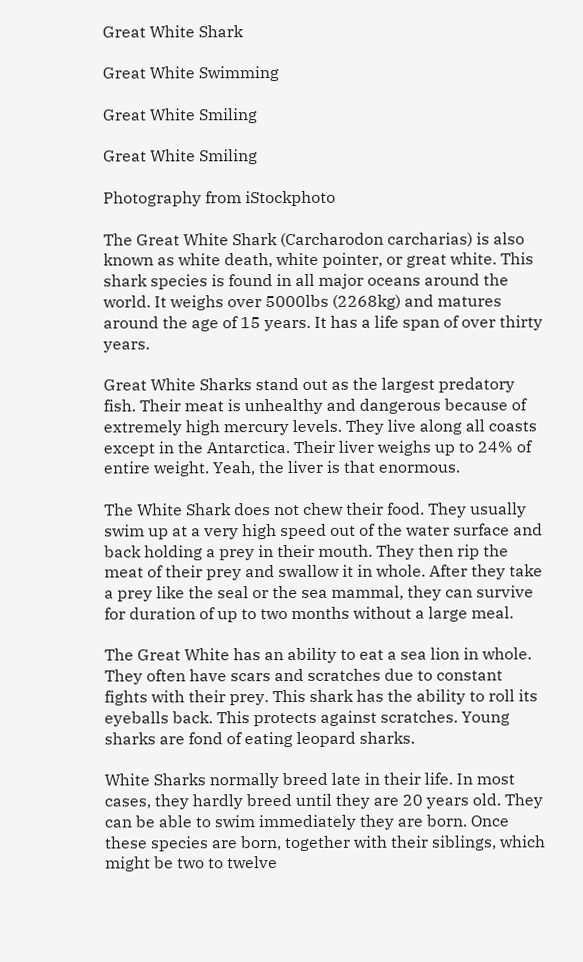Great White Shark

Great White Swimming

Great White Smiling

Great White Smiling

Photography from iStockphoto

The Great White Shark (Carcharodon carcharias) is also known as white death, white pointer, or great white. This shark species is found in all major oceans around the world. It weighs over 5000lbs (2268kg) and matures around the age of 15 years. It has a life span of over thirty years.

Great White Sharks stand out as the largest predatory fish. Their meat is unhealthy and dangerous because of extremely high mercury levels. They live along all coasts except in the Antarctica. Their liver weighs up to 24% of entire weight. Yeah, the liver is that enormous.

The White Shark does not chew their food. They usually swim up at a very high speed out of the water surface and back holding a prey in their mouth. They then rip the meat of their prey and swallow it in whole. After they take a prey like the seal or the sea mammal, they can survive for duration of up to two months without a large meal.

The Great White has an ability to eat a sea lion in whole. They often have scars and scratches due to constant fights with their prey. This shark has the ability to roll its eyeballs back. This protects against scratches. Young sharks are fond of eating leopard sharks.

White Sharks normally breed late in their life. In most cases, they hardly breed until they are 20 years old. They can be able to swim immediately they are born. Once these species are born, together with their siblings, which might be two to twelve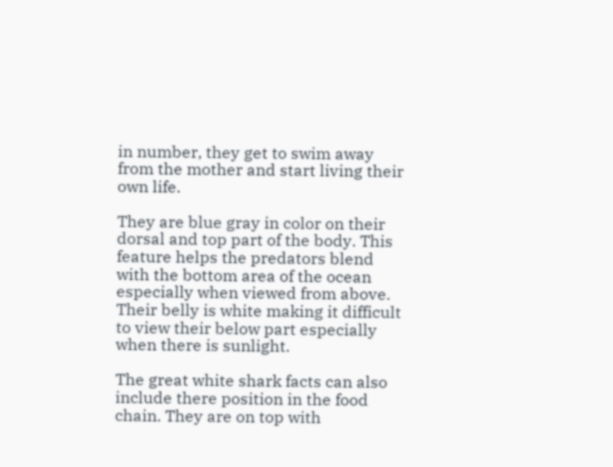in number, they get to swim away from the mother and start living their own life.

They are blue gray in color on their dorsal and top part of the body. This feature helps the predators blend with the bottom area of the ocean especially when viewed from above. Their belly is white making it difficult to view their below part especially when there is sunlight.

The great white shark facts can also include there position in the food chain. They are on top with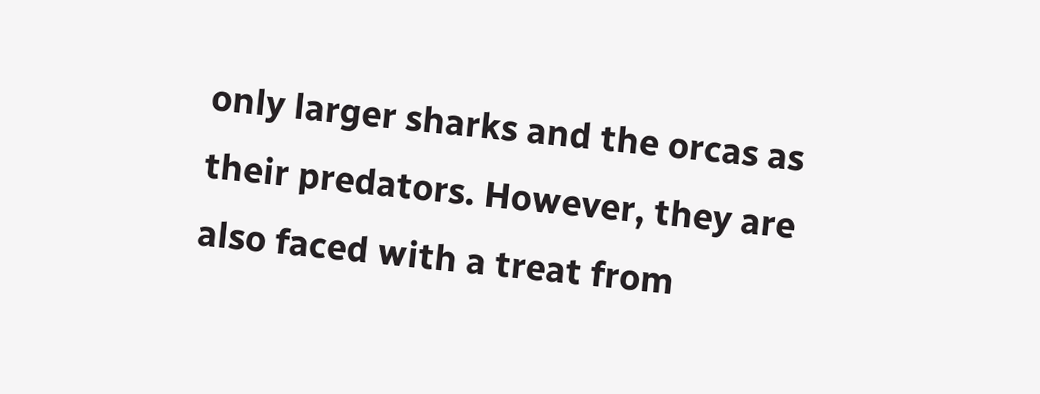only larger sharks and the orcas as their predators. However, they are also faced with a treat from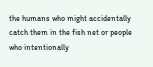the humans who might accidentally catch them in the fish net or people who intentionally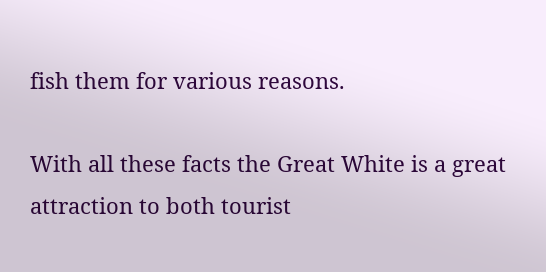fish them for various reasons.

With all these facts the Great White is a great attraction to both tourist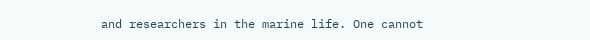and researchers in the marine life. One cannot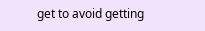get to avoid getting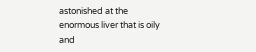astonished at the enormous liver that is oily and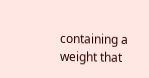containing a weight that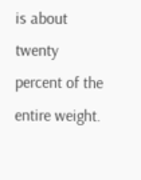is about twenty percent of the entire weight.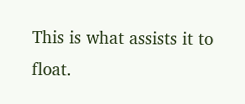This is what assists it to float.